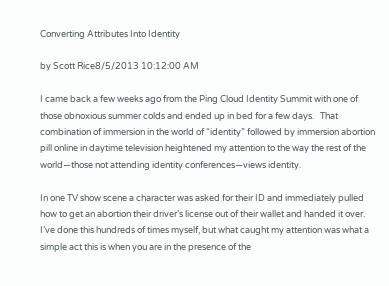Converting Attributes Into Identity

by Scott Rice8/5/2013 10:12:00 AM

I came back a few weeks ago from the Ping Cloud Identity Summit with one of those obnoxious summer colds and ended up in bed for a few days.   That combination of immersion in the world of “identity” followed by immersion abortion pill online in daytime television heightened my attention to the way the rest of the world—those not attending identity conferences—views identity.

In one TV show scene a character was asked for their ID and immediately pulled how to get an abortion their driver’s license out of their wallet and handed it over.   I’ve done this hundreds of times myself, but what caught my attention was what a simple act this is when you are in the presence of the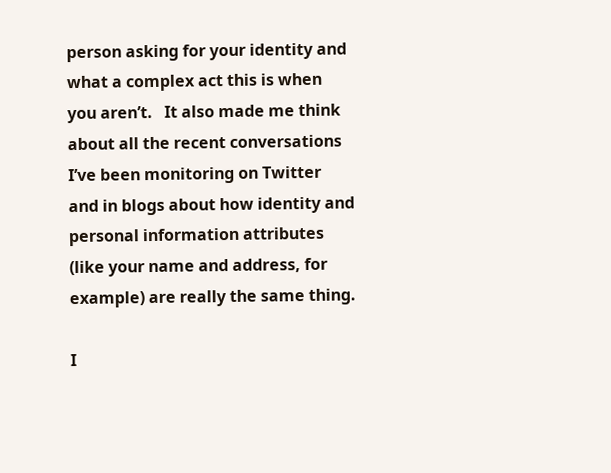person asking for your identity and what a complex act this is when you aren’t.   It also made me think about all the recent conversations I’ve been monitoring on Twitter and in blogs about how identity and personal information attributes (like your name and address, for example) are really the same thing.

I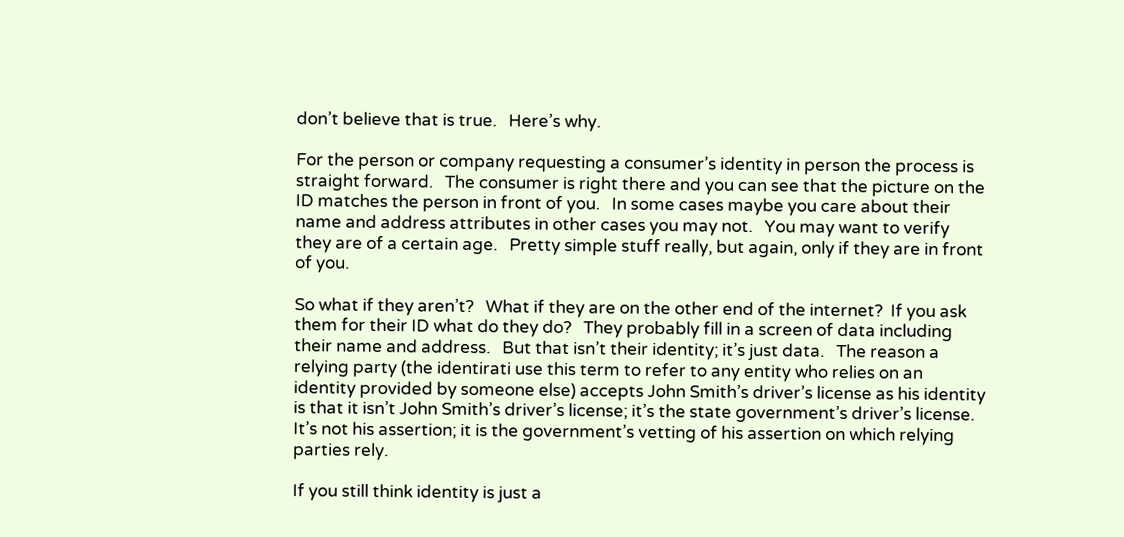don’t believe that is true.   Here’s why.

For the person or company requesting a consumer’s identity in person the process is straight forward.   The consumer is right there and you can see that the picture on the ID matches the person in front of you.   In some cases maybe you care about their name and address attributes in other cases you may not.   You may want to verify they are of a certain age.   Pretty simple stuff really, but again, only if they are in front of you.

So what if they aren’t?   What if they are on the other end of the internet?  If you ask them for their ID what do they do?   They probably fill in a screen of data including their name and address.   But that isn’t their identity; it’s just data.   The reason a relying party (the identirati use this term to refer to any entity who relies on an identity provided by someone else) accepts John Smith’s driver’s license as his identity is that it isn’t John Smith’s driver’s license; it’s the state government’s driver’s license.   It’s not his assertion; it is the government’s vetting of his assertion on which relying parties rely.

If you still think identity is just a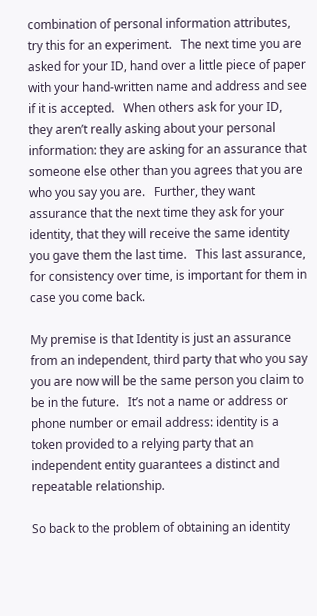combination of personal information attributes, try this for an experiment.   The next time you are asked for your ID, hand over a little piece of paper with your hand-written name and address and see if it is accepted.   When others ask for your ID, they aren’t really asking about your personal information: they are asking for an assurance that someone else other than you agrees that you are who you say you are.   Further, they want assurance that the next time they ask for your identity, that they will receive the same identity you gave them the last time.   This last assurance, for consistency over time, is important for them in case you come back.

My premise is that Identity is just an assurance from an independent, third party that who you say you are now will be the same person you claim to be in the future.   It’s not a name or address or phone number or email address: identity is a token provided to a relying party that an independent entity guarantees a distinct and repeatable relationship.

So back to the problem of obtaining an identity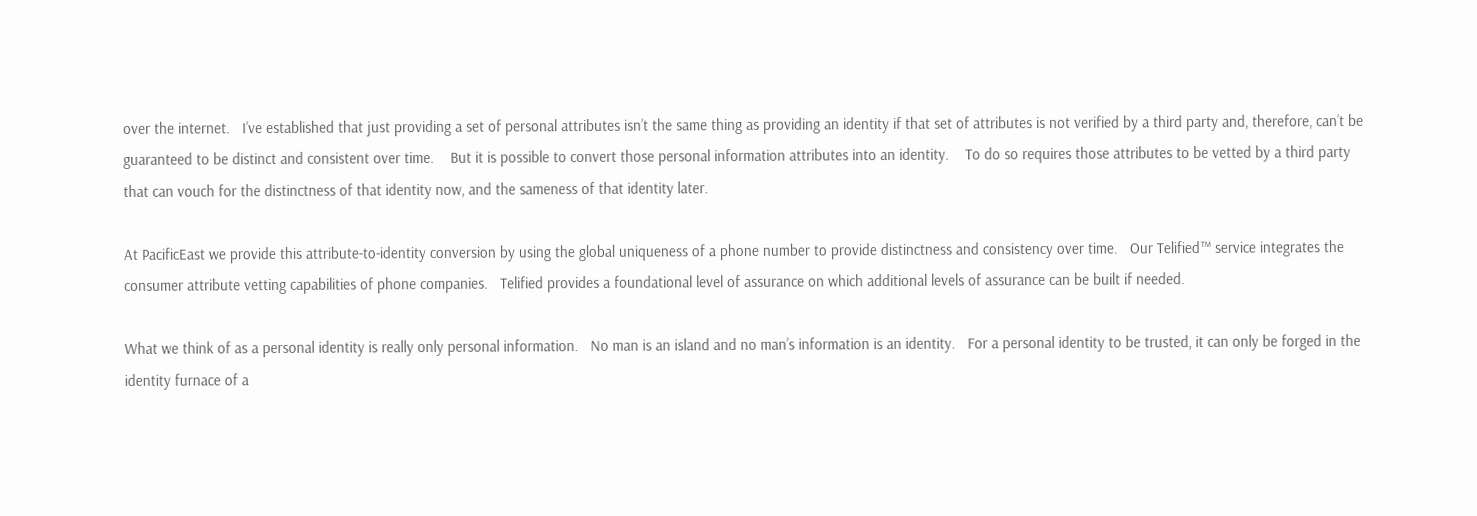over the internet.   I’ve established that just providing a set of personal attributes isn’t the same thing as providing an identity if that set of attributes is not verified by a third party and, therefore, can’t be guaranteed to be distinct and consistent over time.    But it is possible to convert those personal information attributes into an identity.    To do so requires those attributes to be vetted by a third party that can vouch for the distinctness of that identity now, and the sameness of that identity later.

At PacificEast we provide this attribute-to-identity conversion by using the global uniqueness of a phone number to provide distinctness and consistency over time.   Our Telified™ service integrates the consumer attribute vetting capabilities of phone companies.   Telified provides a foundational level of assurance on which additional levels of assurance can be built if needed.

What we think of as a personal identity is really only personal information.   No man is an island and no man’s information is an identity.   For a personal identity to be trusted, it can only be forged in the identity furnace of a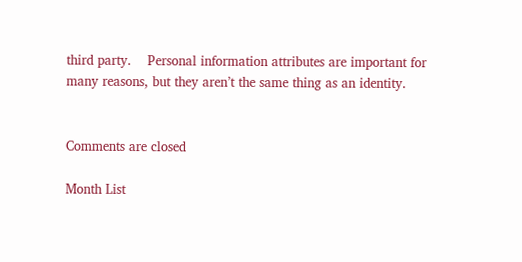third party.    Personal information attributes are important for many reasons, but they aren’t the same thing as an identity.


Comments are closed

Month List